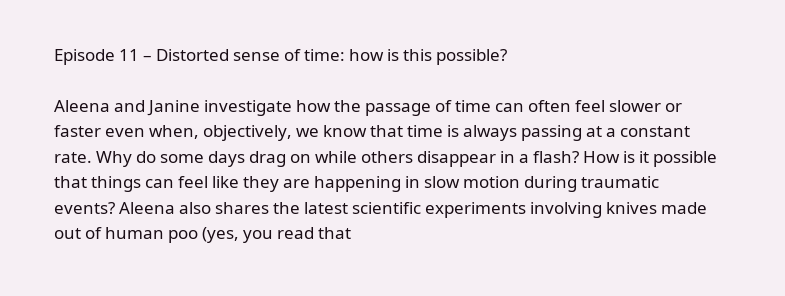Episode 11 – Distorted sense of time: how is this possible?

Aleena and Janine investigate how the passage of time can often feel slower or faster even when, objectively, we know that time is always passing at a constant rate. Why do some days drag on while others disappear in a flash? How is it possible that things can feel like they are happening in slow motion during traumatic events? Aleena also shares the latest scientific experiments involving knives made out of human poo (yes, you read that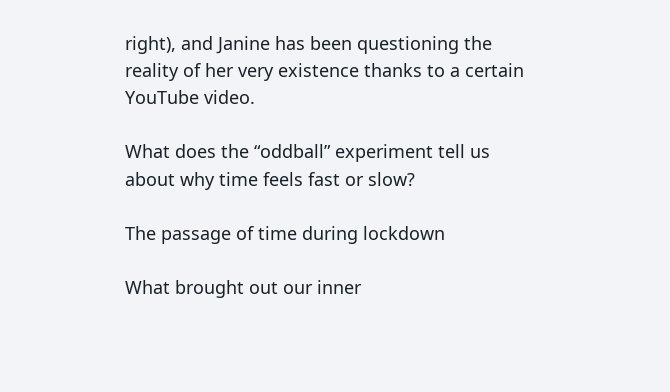right), and Janine has been questioning the reality of her very existence thanks to a certain YouTube video.

What does the “oddball” experiment tell us about why time feels fast or slow?

The passage of time during lockdown

What brought out our inner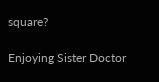square?

Enjoying Sister Doctor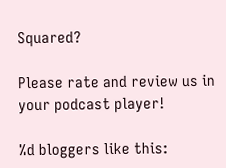Squared?

Please rate and review us in your podcast player!

%d bloggers like this: